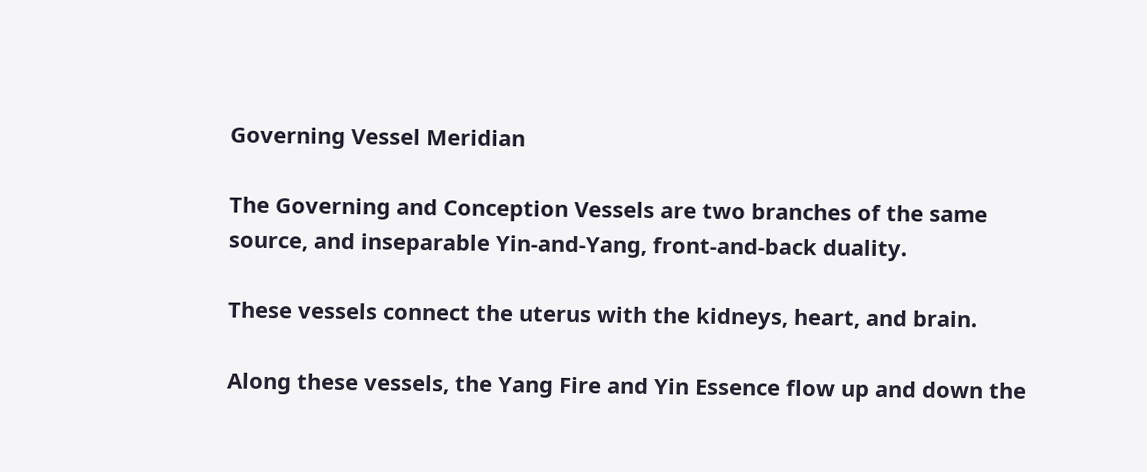Governing Vessel Meridian

The Governing and Conception Vessels are two branches of the same source, and inseparable Yin-and-Yang, front-and-back duality.

These vessels connect the uterus with the kidneys, heart, and brain.

Along these vessels, the Yang Fire and Yin Essence flow up and down the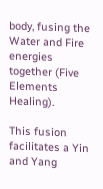body, fusing the Water and Fire energies together (Five Elements Healing).

This fusion facilitates a Yin and Yang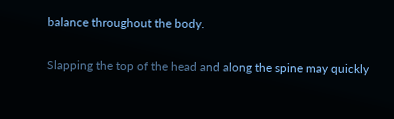balance throughout the body.

Slapping the top of the head and along the spine may quickly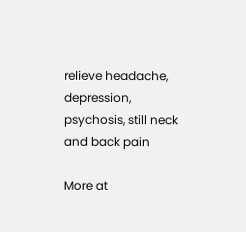relieve headache, depression, psychosis, still neck and back pain

More at